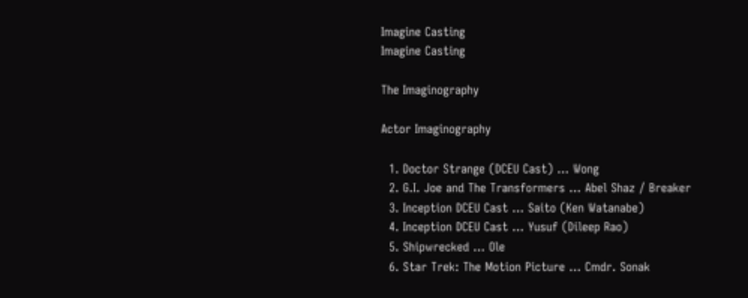Imagine Casting
Imagine Casting

The Imaginography

Actor Imaginography

  1. Doctor Strange (DCEU Cast) ... Wong
  2. G.I. Joe and The Transformers ... Abel Shaz / Breaker
  3. Inception DCEU Cast ... Saito (Ken Watanabe)
  4. Inception DCEU Cast ... Yusuf (Dileep Rao)
  5. Shipwrecked ... Ole
  6. Star Trek: The Motion Picture ... Cmdr. Sonak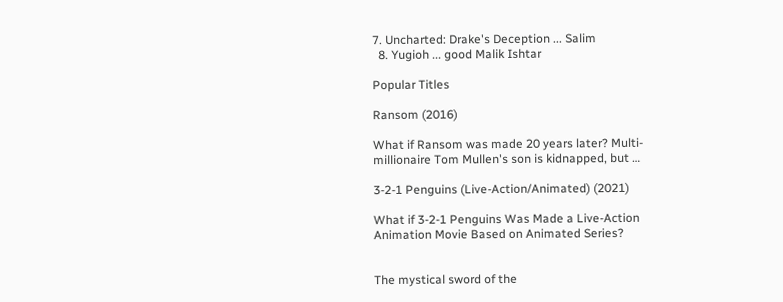7. Uncharted: Drake's Deception ... Salim
  8. Yugioh ... good Malik Ishtar

Popular Titles

Ransom (2016)

What if Ransom was made 20 years later? Multi-millionaire Tom Mullen's son is kidnapped, but …

3-2-1 Penguins (Live-Action/Animated) (2021)

What if 3-2-1 Penguins Was Made a Live-Action Animation Movie Based on Animated Series?


The mystical sword of the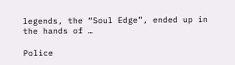legends, the “Soul Edge”, ended up in the hands of …

Police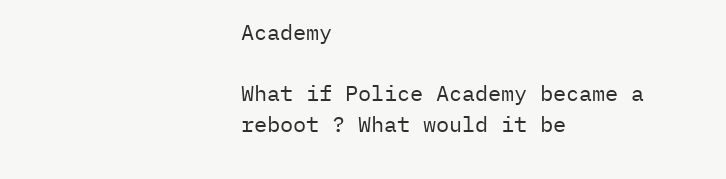Academy

What if Police Academy became a reboot ? What would it be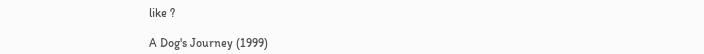like ?

A Dog's Journey (1999)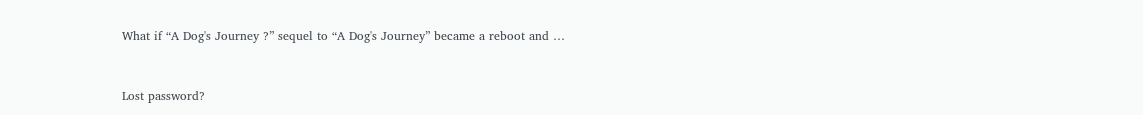What if “A Dog's Journey ?” sequel to “A Dog's Journey” became a reboot and …


Lost password?